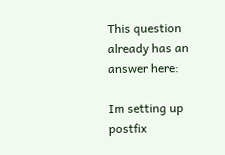This question already has an answer here:

Im setting up postfix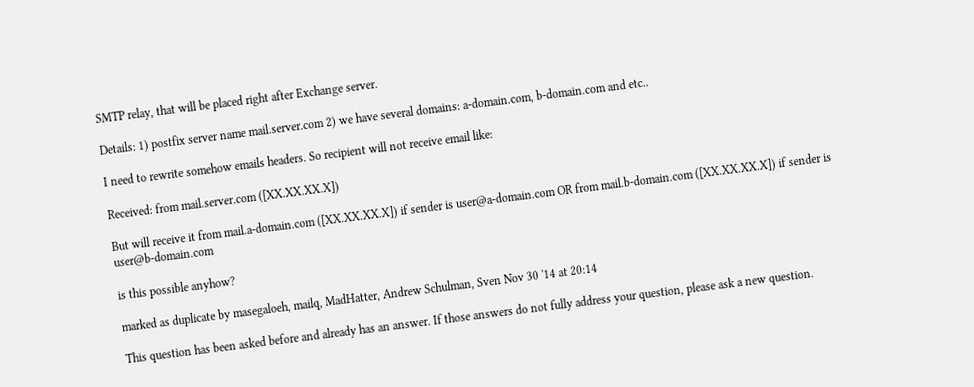SMTP relay, that will be placed right after Exchange server.

Details: 1) postfix server name mail.server.com 2) we have several domains: a-domain.com, b-domain.com and etc..

I need to rewrite somehow emails headers. So recipient will not receive email like:

Received: from mail.server.com ([XX.XX.XX.X])

But will receive it from mail.a-domain.com ([XX.XX.XX.X]) if sender is user@a-domain.com OR from mail.b-domain.com ([XX.XX.XX.X]) if sender is user@b-domain.com

is this possible anyhow?

marked as duplicate by masegaloeh, mailq, MadHatter, Andrew Schulman, Sven Nov 30 '14 at 20:14

This question has been asked before and already has an answer. If those answers do not fully address your question, please ask a new question.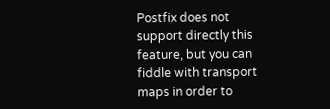Postfix does not support directly this feature, but you can fiddle with transport maps in order to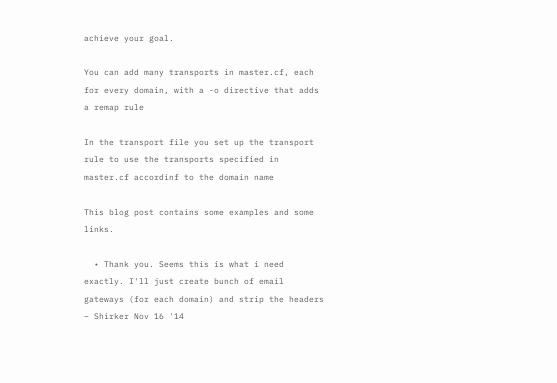achieve your goal.

You can add many transports in master.cf, each for every domain, with a -o directive that adds a remap rule

In the transport file you set up the transport rule to use the transports specified in master.cf accordinf to the domain name

This blog post contains some examples and some links.

  • Thank you. Seems this is what i need exactly. I'll just create bunch of email gateways (for each domain) and strip the headers – Shirker Nov 16 '14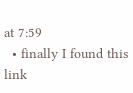at 7:59
  • finally I found this link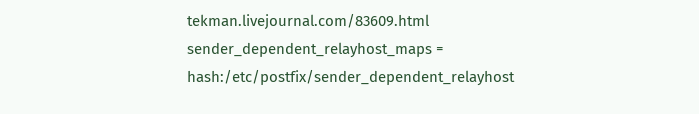tekman.livejournal.com/83609.html sender_dependent_relayhost_maps = hash:/etc/postfix/sender_dependent_relayhost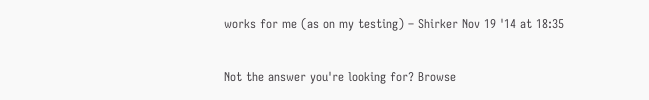works for me (as on my testing) – Shirker Nov 19 '14 at 18:35

Not the answer you're looking for? Browse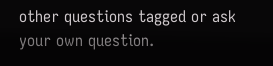other questions tagged or ask your own question.